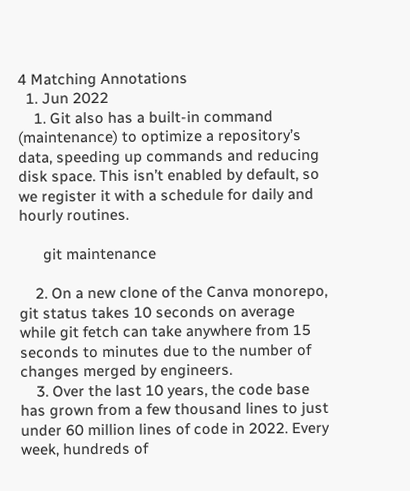4 Matching Annotations
  1. Jun 2022
    1. Git also has a built-in command (maintenance) to optimize a repository’s data, speeding up commands and reducing disk space. This isn’t enabled by default, so we register it with a schedule for daily and hourly routines.

      git maintenance

    2. On a new clone of the Canva monorepo, git status takes 10 seconds on average while git fetch can take anywhere from 15 seconds to minutes due to the number of changes merged by engineers.
    3. Over the last 10 years, the code base has grown from a few thousand lines to just under 60 million lines of code in 2022. Every week, hundreds of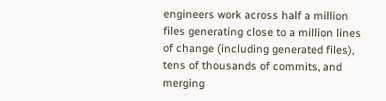engineers work across half a million files generating close to a million lines of change (including generated files), tens of thousands of commits, and merging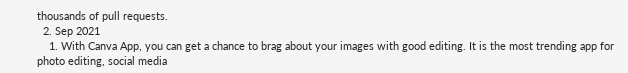thousands of pull requests.
  2. Sep 2021
    1. With Canva App, you can get a chance to brag about your images with good editing. It is the most trending app for photo editing, social media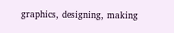graphics, designing, making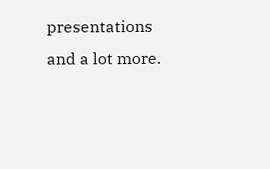presentations and a lot more.